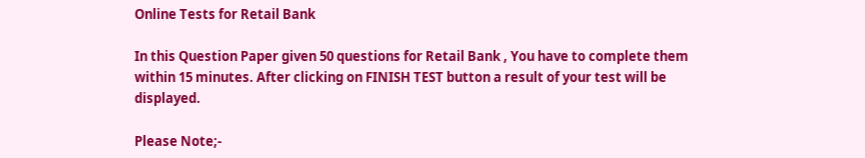Online Tests for Retail Bank

In this Question Paper given 50 questions for Retail Bank , You have to complete them within 15 minutes. After clicking on FINISH TEST button a result of your test will be displayed.

Please Note;-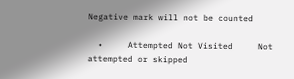Negative mark will not be counted

  •     Attempted Not Visited     Not attempted or skipped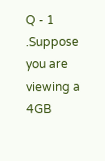Q - 1 .Suppose you are viewing a 4GB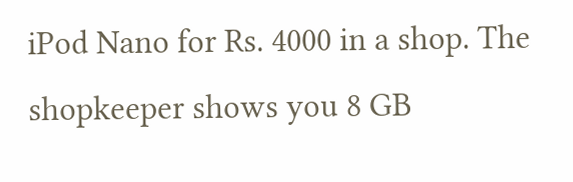iPod Nano for Rs. 4000 in a shop. The shopkeeper shows you 8 GB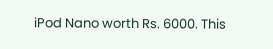iPod Nano worth Rs. 6000. This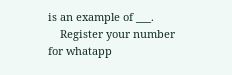is an example of ___.
    Register your number for whatapp